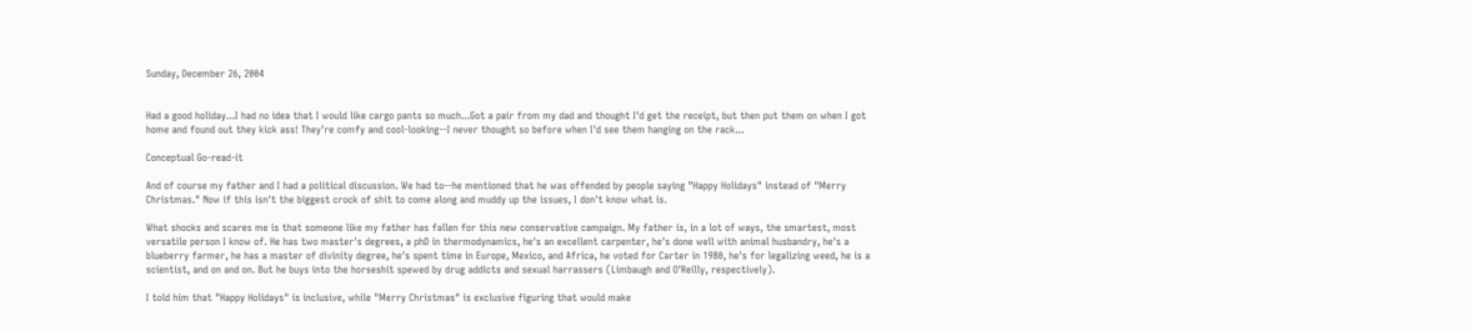Sunday, December 26, 2004


Had a good holiday...I had no idea that I would like cargo pants so much...Got a pair from my dad and thought I'd get the receipt, but then put them on when I got home and found out they kick ass! They're comfy and cool-looking--I never thought so before when I'd see them hanging on the rack...

Conceptual Go-read-it

And of course my father and I had a political discussion. We had to--he mentioned that he was offended by people saying "Happy Holidays" instead of "Merry Christmas." Now if this isn't the biggest crock of shit to come along and muddy up the issues, I don't know what is.

What shocks and scares me is that someone like my father has fallen for this new conservative campaign. My father is, in a lot of ways, the smartest, most versatile person I know of. He has two master's degrees, a phD in thermodynamics, he's an excellent carpenter, he's done well with animal husbandry, he's a blueberry farmer, he has a master of divinity degree, he's spent time in Europe, Mexico, and Africa, he voted for Carter in 1980, he's for legalizing weed, he is a scientist, and on and on. But he buys into the horseshit spewed by drug addicts and sexual harrassers (Limbaugh and O'Reilly, respectively).

I told him that "Happy Holidays" is inclusive, while "Merry Christmas" is exclusive figuring that would make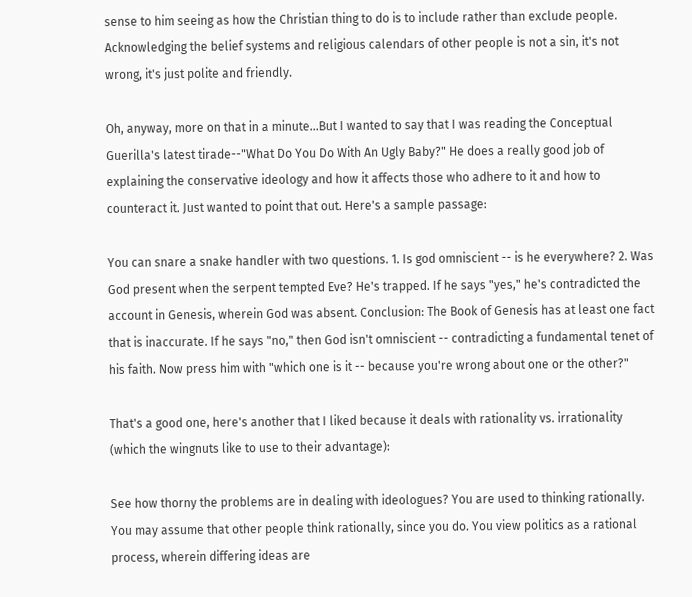sense to him seeing as how the Christian thing to do is to include rather than exclude people. Acknowledging the belief systems and religious calendars of other people is not a sin, it's not wrong, it's just polite and friendly.

Oh, anyway, more on that in a minute...But I wanted to say that I was reading the Conceptual Guerilla's latest tirade--"What Do You Do With An Ugly Baby?" He does a really good job of explaining the conservative ideology and how it affects those who adhere to it and how to counteract it. Just wanted to point that out. Here's a sample passage:

You can snare a snake handler with two questions. 1. Is god omniscient -- is he everywhere? 2. Was God present when the serpent tempted Eve? He's trapped. If he says "yes," he's contradicted the account in Genesis, wherein God was absent. Conclusion: The Book of Genesis has at least one fact that is inaccurate. If he says "no," then God isn't omniscient -- contradicting a fundamental tenet of his faith. Now press him with "which one is it -- because you're wrong about one or the other?"

That's a good one, here's another that I liked because it deals with rationality vs. irrationality (which the wingnuts like to use to their advantage):

See how thorny the problems are in dealing with ideologues? You are used to thinking rationally. You may assume that other people think rationally, since you do. You view politics as a rational process, wherein differing ideas are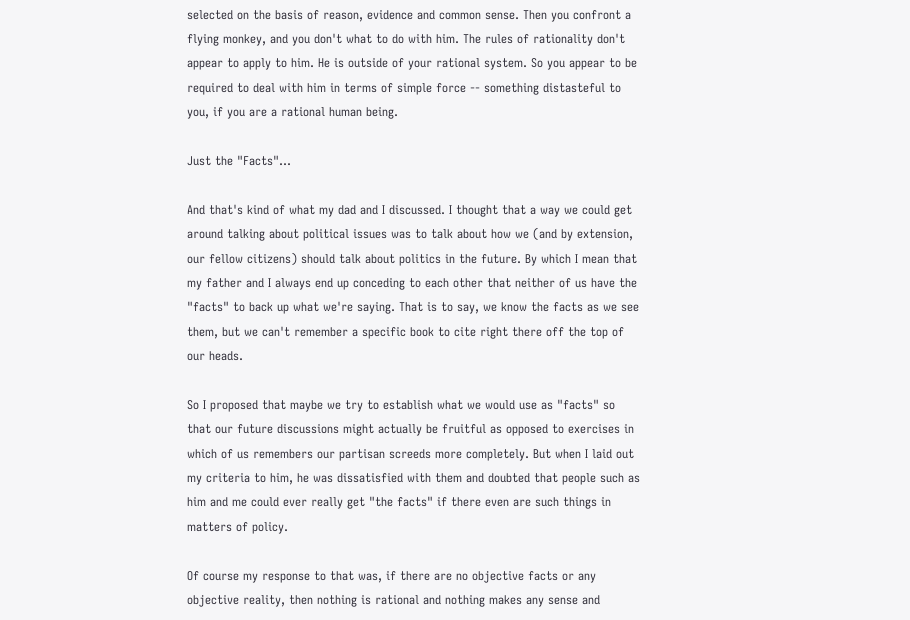selected on the basis of reason, evidence and common sense. Then you confront a flying monkey, and you don't what to do with him. The rules of rationality don't appear to apply to him. He is outside of your rational system. So you appear to be required to deal with him in terms of simple force -- something distasteful to you, if you are a rational human being.

Just the "Facts"...

And that's kind of what my dad and I discussed. I thought that a way we could get around talking about political issues was to talk about how we (and by extension, our fellow citizens) should talk about politics in the future. By which I mean that my father and I always end up conceding to each other that neither of us have the "facts" to back up what we're saying. That is to say, we know the facts as we see them, but we can't remember a specific book to cite right there off the top of our heads.

So I proposed that maybe we try to establish what we would use as "facts" so that our future discussions might actually be fruitful as opposed to exercises in which of us remembers our partisan screeds more completely. But when I laid out my criteria to him, he was dissatisfied with them and doubted that people such as him and me could ever really get "the facts" if there even are such things in matters of policy.

Of course my response to that was, if there are no objective facts or any objective reality, then nothing is rational and nothing makes any sense and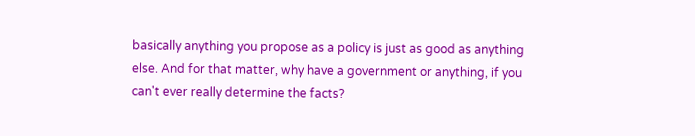basically anything you propose as a policy is just as good as anything else. And for that matter, why have a government or anything, if you can't ever really determine the facts?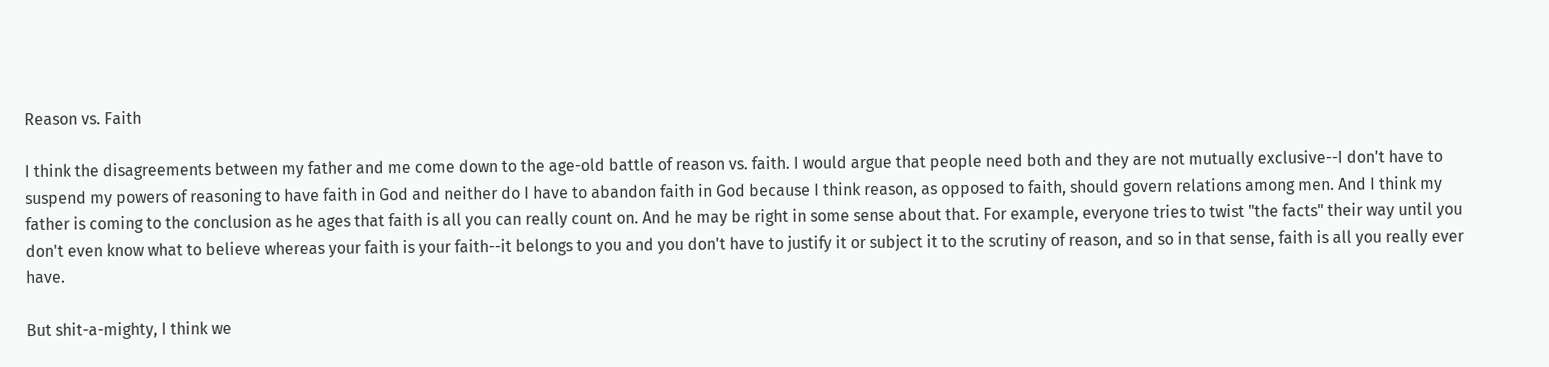Reason vs. Faith

I think the disagreements between my father and me come down to the age-old battle of reason vs. faith. I would argue that people need both and they are not mutually exclusive--I don't have to suspend my powers of reasoning to have faith in God and neither do I have to abandon faith in God because I think reason, as opposed to faith, should govern relations among men. And I think my father is coming to the conclusion as he ages that faith is all you can really count on. And he may be right in some sense about that. For example, everyone tries to twist "the facts" their way until you don't even know what to believe whereas your faith is your faith--it belongs to you and you don't have to justify it or subject it to the scrutiny of reason, and so in that sense, faith is all you really ever have.

But shit-a-mighty, I think we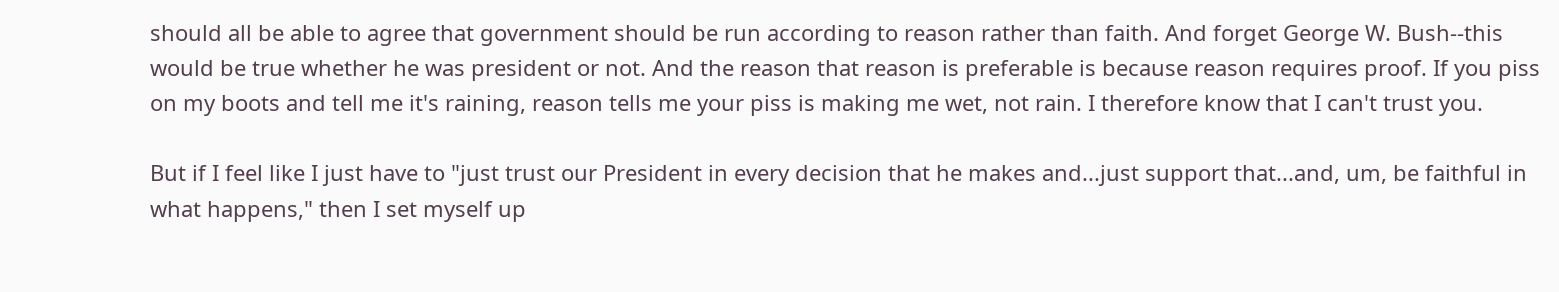should all be able to agree that government should be run according to reason rather than faith. And forget George W. Bush--this would be true whether he was president or not. And the reason that reason is preferable is because reason requires proof. If you piss on my boots and tell me it's raining, reason tells me your piss is making me wet, not rain. I therefore know that I can't trust you.

But if I feel like I just have to "just trust our President in every decision that he makes and...just support that...and, um, be faithful in what happens," then I set myself up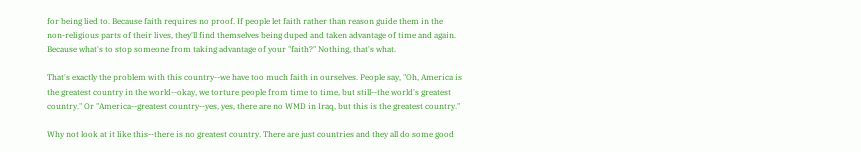for being lied to. Because faith requires no proof. If people let faith rather than reason guide them in the non-religious parts of their lives, they'll find themselves being duped and taken advantage of time and again. Because what's to stop someone from taking advantage of your "faith?" Nothing, that's what.

That's exactly the problem with this country--we have too much faith in ourselves. People say, "Oh, America is the greatest country in the world--okay, we torture people from time to time, but still--the world's greatest country." Or "America--greatest country--yes, yes, there are no WMD in Iraq, but this is the greatest country."

Why not look at it like this--there is no greatest country. There are just countries and they all do some good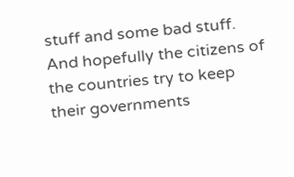stuff and some bad stuff. And hopefully the citizens of the countries try to keep their governments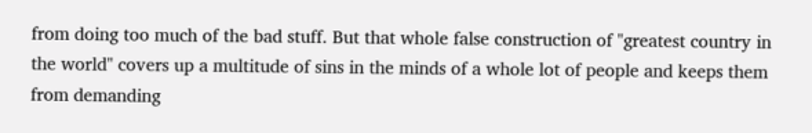from doing too much of the bad stuff. But that whole false construction of "greatest country in the world" covers up a multitude of sins in the minds of a whole lot of people and keeps them from demanding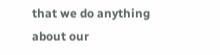that we do anything about our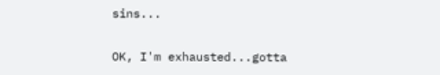sins...

OK, I'm exhausted...gotta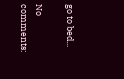go to bed...

No comments: